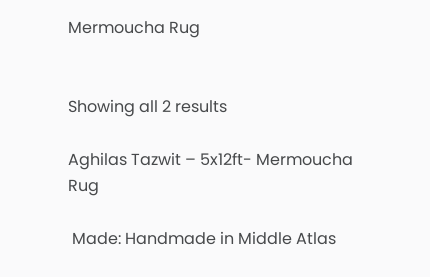Mermoucha Rug


Showing all 2 results

Aghilas Tazwit – 5x12ft- Mermoucha Rug

 Made: Handmade in Middle Atlas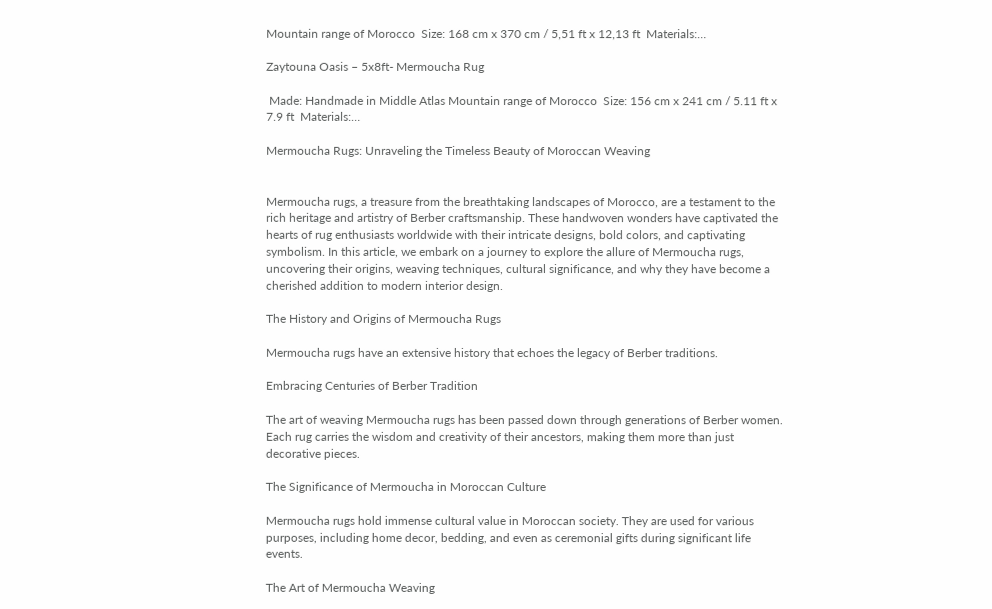Mountain range of Morocco  Size: 168 cm x 370 cm / 5,51 ft x 12,13 ft  Materials:…

Zaytouna Oasis – 5x8ft- Mermoucha Rug

 Made: Handmade in Middle Atlas Mountain range of Morocco  Size: 156 cm x 241 cm / 5.11 ft x 7.9 ft  Materials:…

Mermoucha Rugs: Unraveling the Timeless Beauty of Moroccan Weaving


Mermoucha rugs, a treasure from the breathtaking landscapes of Morocco, are a testament to the rich heritage and artistry of Berber craftsmanship. These handwoven wonders have captivated the hearts of rug enthusiasts worldwide with their intricate designs, bold colors, and captivating symbolism. In this article, we embark on a journey to explore the allure of Mermoucha rugs, uncovering their origins, weaving techniques, cultural significance, and why they have become a cherished addition to modern interior design.

The History and Origins of Mermoucha Rugs

Mermoucha rugs have an extensive history that echoes the legacy of Berber traditions.

Embracing Centuries of Berber Tradition

The art of weaving Mermoucha rugs has been passed down through generations of Berber women. Each rug carries the wisdom and creativity of their ancestors, making them more than just decorative pieces.

The Significance of Mermoucha in Moroccan Culture

Mermoucha rugs hold immense cultural value in Moroccan society. They are used for various purposes, including home decor, bedding, and even as ceremonial gifts during significant life events.

The Art of Mermoucha Weaving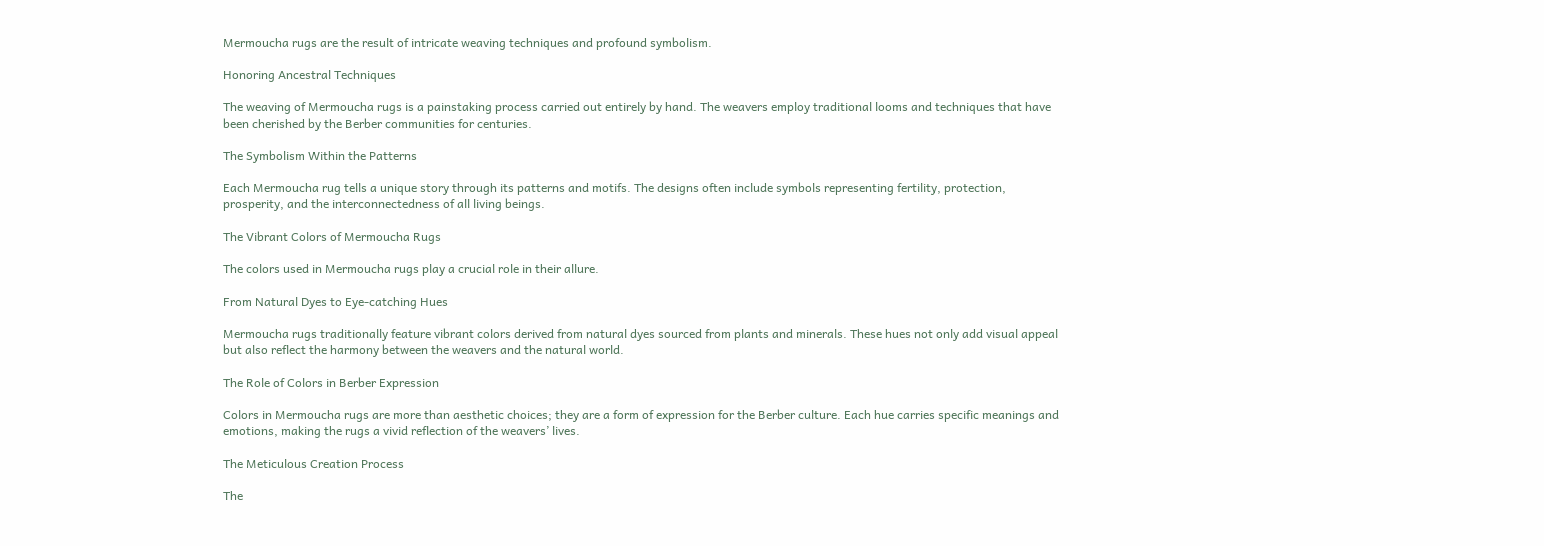Mermoucha rugs are the result of intricate weaving techniques and profound symbolism.

Honoring Ancestral Techniques

The weaving of Mermoucha rugs is a painstaking process carried out entirely by hand. The weavers employ traditional looms and techniques that have been cherished by the Berber communities for centuries.

The Symbolism Within the Patterns

Each Mermoucha rug tells a unique story through its patterns and motifs. The designs often include symbols representing fertility, protection, prosperity, and the interconnectedness of all living beings.

The Vibrant Colors of Mermoucha Rugs

The colors used in Mermoucha rugs play a crucial role in their allure.

From Natural Dyes to Eye-catching Hues

Mermoucha rugs traditionally feature vibrant colors derived from natural dyes sourced from plants and minerals. These hues not only add visual appeal but also reflect the harmony between the weavers and the natural world.

The Role of Colors in Berber Expression

Colors in Mermoucha rugs are more than aesthetic choices; they are a form of expression for the Berber culture. Each hue carries specific meanings and emotions, making the rugs a vivid reflection of the weavers’ lives.

The Meticulous Creation Process

The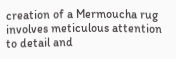creation of a Mermoucha rug involves meticulous attention to detail and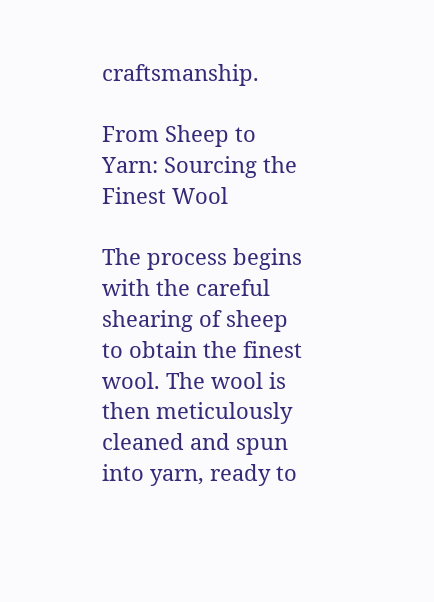craftsmanship.

From Sheep to Yarn: Sourcing the Finest Wool

The process begins with the careful shearing of sheep to obtain the finest wool. The wool is then meticulously cleaned and spun into yarn, ready to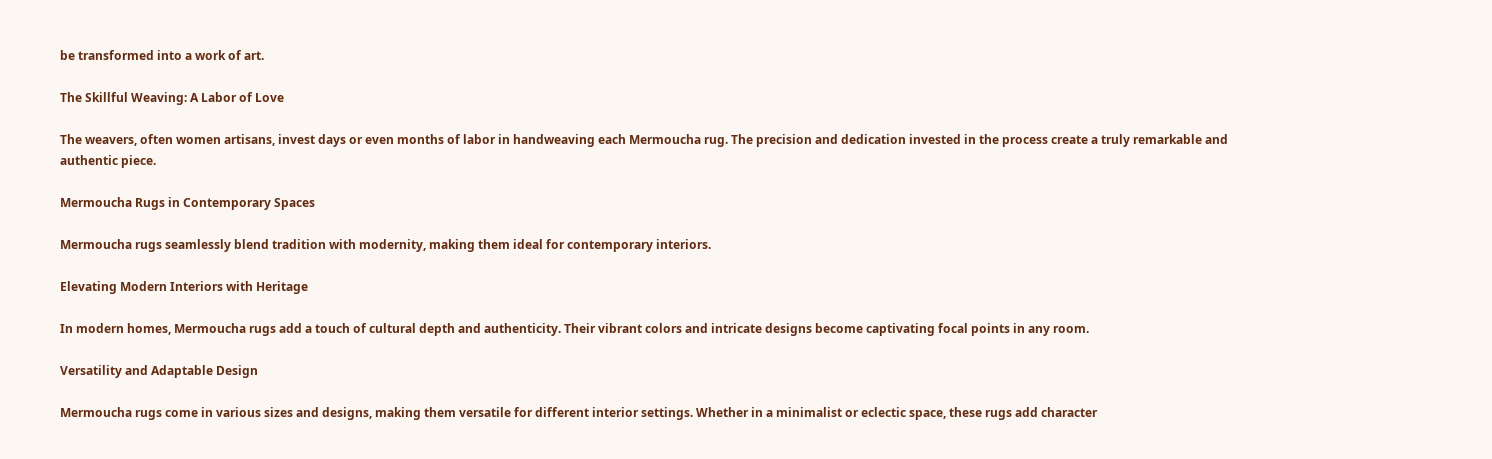be transformed into a work of art.

The Skillful Weaving: A Labor of Love

The weavers, often women artisans, invest days or even months of labor in handweaving each Mermoucha rug. The precision and dedication invested in the process create a truly remarkable and authentic piece.

Mermoucha Rugs in Contemporary Spaces

Mermoucha rugs seamlessly blend tradition with modernity, making them ideal for contemporary interiors.

Elevating Modern Interiors with Heritage

In modern homes, Mermoucha rugs add a touch of cultural depth and authenticity. Their vibrant colors and intricate designs become captivating focal points in any room.

Versatility and Adaptable Design

Mermoucha rugs come in various sizes and designs, making them versatile for different interior settings. Whether in a minimalist or eclectic space, these rugs add character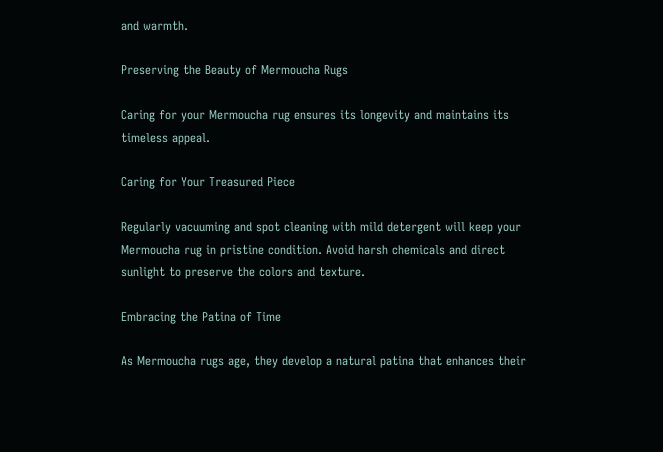and warmth.

Preserving the Beauty of Mermoucha Rugs

Caring for your Mermoucha rug ensures its longevity and maintains its timeless appeal.

Caring for Your Treasured Piece

Regularly vacuuming and spot cleaning with mild detergent will keep your Mermoucha rug in pristine condition. Avoid harsh chemicals and direct sunlight to preserve the colors and texture.

Embracing the Patina of Time

As Mermoucha rugs age, they develop a natural patina that enhances their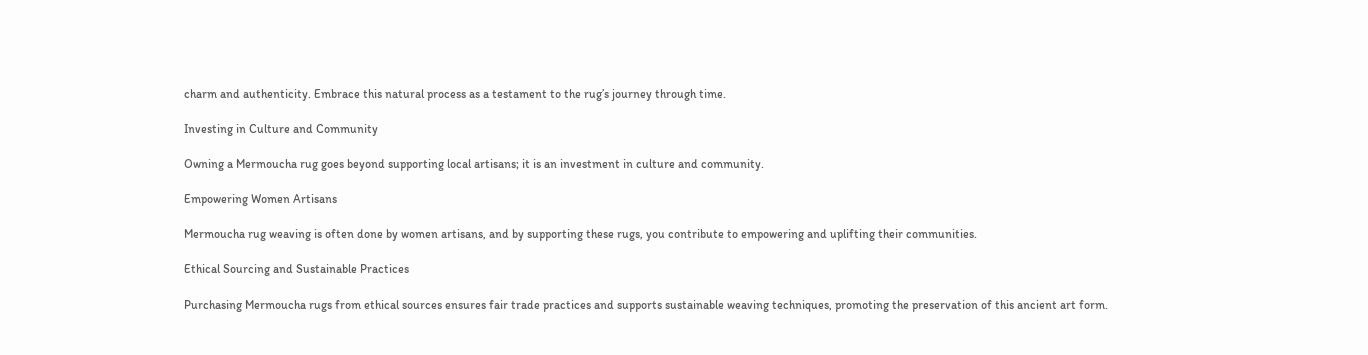charm and authenticity. Embrace this natural process as a testament to the rug’s journey through time.

Investing in Culture and Community

Owning a Mermoucha rug goes beyond supporting local artisans; it is an investment in culture and community.

Empowering Women Artisans

Mermoucha rug weaving is often done by women artisans, and by supporting these rugs, you contribute to empowering and uplifting their communities.

Ethical Sourcing and Sustainable Practices

Purchasing Mermoucha rugs from ethical sources ensures fair trade practices and supports sustainable weaving techniques, promoting the preservation of this ancient art form.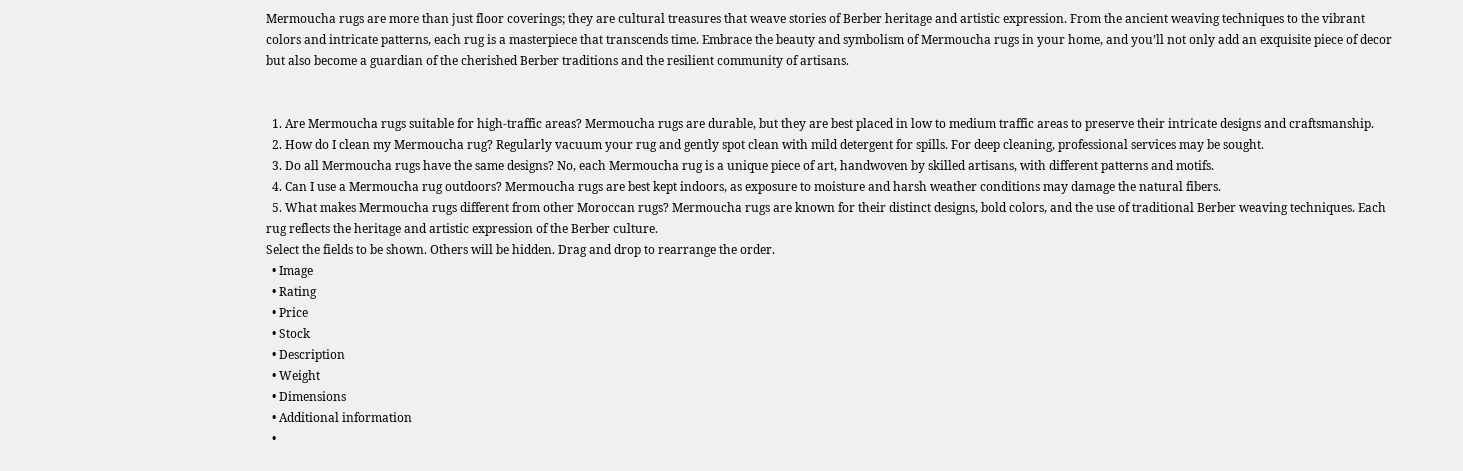Mermoucha rugs are more than just floor coverings; they are cultural treasures that weave stories of Berber heritage and artistic expression. From the ancient weaving techniques to the vibrant colors and intricate patterns, each rug is a masterpiece that transcends time. Embrace the beauty and symbolism of Mermoucha rugs in your home, and you’ll not only add an exquisite piece of decor but also become a guardian of the cherished Berber traditions and the resilient community of artisans.


  1. Are Mermoucha rugs suitable for high-traffic areas? Mermoucha rugs are durable, but they are best placed in low to medium traffic areas to preserve their intricate designs and craftsmanship.
  2. How do I clean my Mermoucha rug? Regularly vacuum your rug and gently spot clean with mild detergent for spills. For deep cleaning, professional services may be sought.
  3. Do all Mermoucha rugs have the same designs? No, each Mermoucha rug is a unique piece of art, handwoven by skilled artisans, with different patterns and motifs.
  4. Can I use a Mermoucha rug outdoors? Mermoucha rugs are best kept indoors, as exposure to moisture and harsh weather conditions may damage the natural fibers.
  5. What makes Mermoucha rugs different from other Moroccan rugs? Mermoucha rugs are known for their distinct designs, bold colors, and the use of traditional Berber weaving techniques. Each rug reflects the heritage and artistic expression of the Berber culture.
Select the fields to be shown. Others will be hidden. Drag and drop to rearrange the order.
  • Image
  • Rating
  • Price
  • Stock
  • Description
  • Weight
  • Dimensions
  • Additional information
  •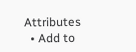Attributes
  • Add to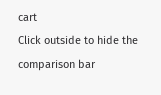cart
Click outside to hide the comparison bar